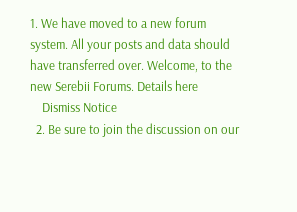1. We have moved to a new forum system. All your posts and data should have transferred over. Welcome, to the new Serebii Forums. Details here
    Dismiss Notice
  2. Be sure to join the discussion on our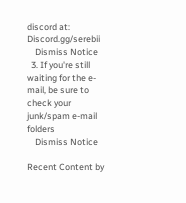discord at: Discord.gg/serebii
    Dismiss Notice
  3. If you're still waiting for the e-mail, be sure to check your junk/spam e-mail folders
    Dismiss Notice

Recent Content by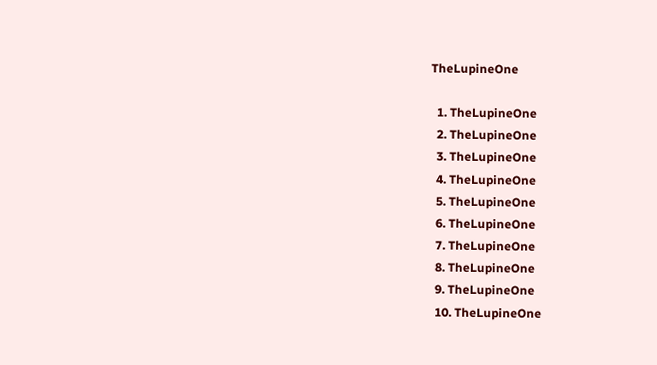TheLupineOne

  1. TheLupineOne
  2. TheLupineOne
  3. TheLupineOne
  4. TheLupineOne
  5. TheLupineOne
  6. TheLupineOne
  7. TheLupineOne
  8. TheLupineOne
  9. TheLupineOne
  10. TheLupineOne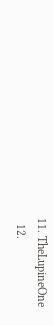11. TheLupineOne
  12.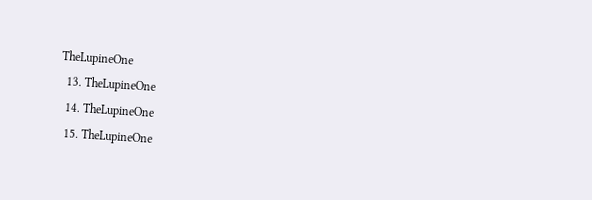TheLupineOne
  13. TheLupineOne
  14. TheLupineOne
  15. TheLupineOne